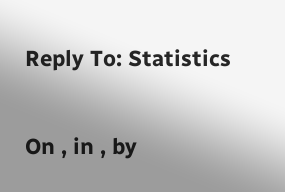Reply To: Statistics

On , in , by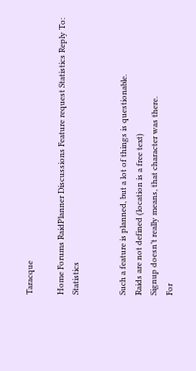Taracque

Home Forums RaidPlanner Discussions Feature request Statistics Reply To: Statistics


Such a feature is planned, but a lot of things is questionable.
Raids are not defined (location is a free text)
Signup doesn’t really means, that character was there.
For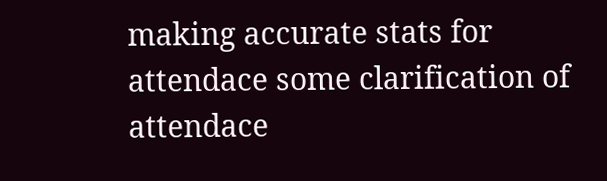making accurate stats for attendace some clarification of attendace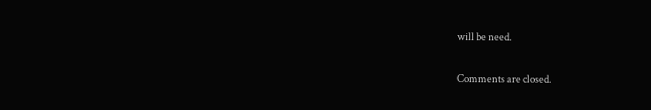will be need.


Comments are closed.